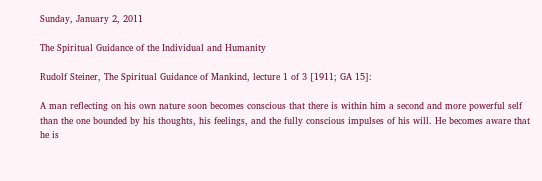Sunday, January 2, 2011

The Spiritual Guidance of the Individual and Humanity

Rudolf Steiner, The Spiritual Guidance of Mankind, lecture 1 of 3 [1911; GA 15]:

A man reflecting on his own nature soon becomes conscious that there is within him a second and more powerful self than the one bounded by his thoughts, his feelings, and the fully conscious impulses of his will. He becomes aware that he is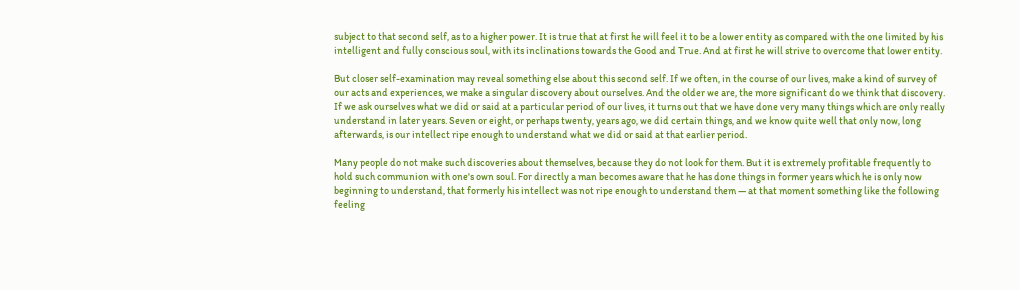subject to that second self, as to a higher power. It is true that at first he will feel it to be a lower entity as compared with the one limited by his intelligent and fully conscious soul, with its inclinations towards the Good and True. And at first he will strive to overcome that lower entity.

But closer self-examination may reveal something else about this second self. If we often, in the course of our lives, make a kind of survey of our acts and experiences, we make a singular discovery about ourselves. And the older we are, the more significant do we think that discovery. If we ask ourselves what we did or said at a particular period of our lives, it turns out that we have done very many things which are only really understand in later years. Seven or eight, or perhaps twenty, years ago, we did certain things, and we know quite well that only now, long afterwards, is our intellect ripe enough to understand what we did or said at that earlier period.

Many people do not make such discoveries about themselves, because they do not look for them. But it is extremely profitable frequently to hold such communion with one's own soul. For directly a man becomes aware that he has done things in former years which he is only now beginning to understand, that formerly his intellect was not ripe enough to understand them — at that moment something like the following feeling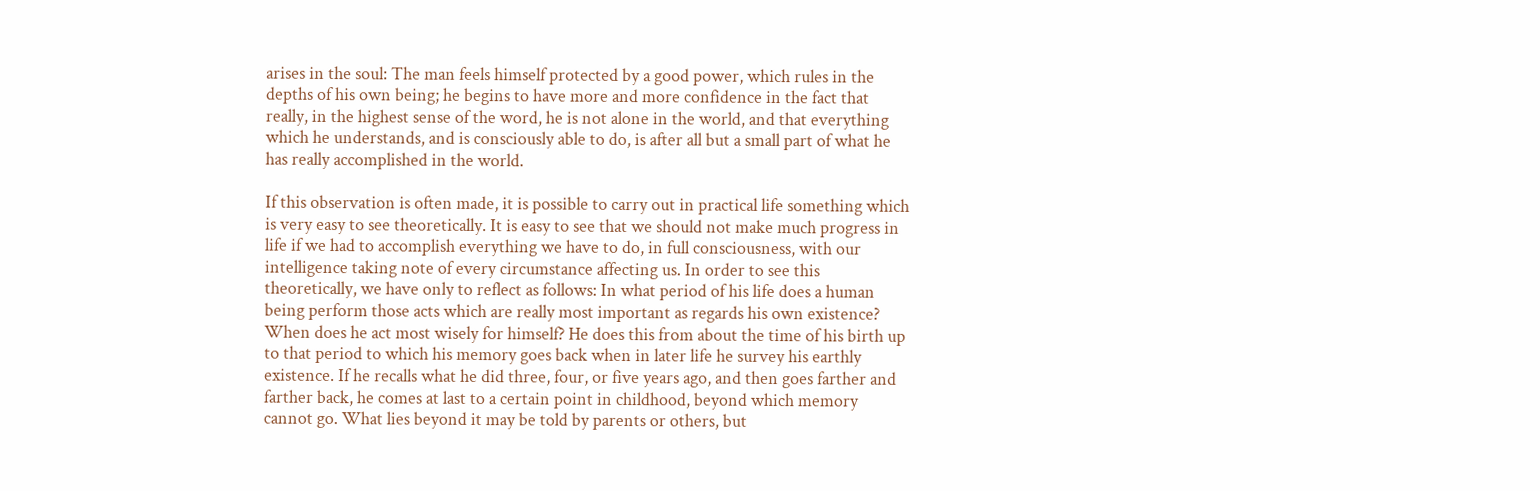arises in the soul: The man feels himself protected by a good power, which rules in the depths of his own being; he begins to have more and more confidence in the fact that really, in the highest sense of the word, he is not alone in the world, and that everything which he understands, and is consciously able to do, is after all but a small part of what he has really accomplished in the world.

If this observation is often made, it is possible to carry out in practical life something which is very easy to see theoretically. It is easy to see that we should not make much progress in life if we had to accomplish everything we have to do, in full consciousness, with our intelligence taking note of every circumstance affecting us. In order to see this theoretically, we have only to reflect as follows: In what period of his life does a human being perform those acts which are really most important as regards his own existence? When does he act most wisely for himself? He does this from about the time of his birth up to that period to which his memory goes back when in later life he survey his earthly existence. If he recalls what he did three, four, or five years ago, and then goes farther and farther back, he comes at last to a certain point in childhood, beyond which memory cannot go. What lies beyond it may be told by parents or others, but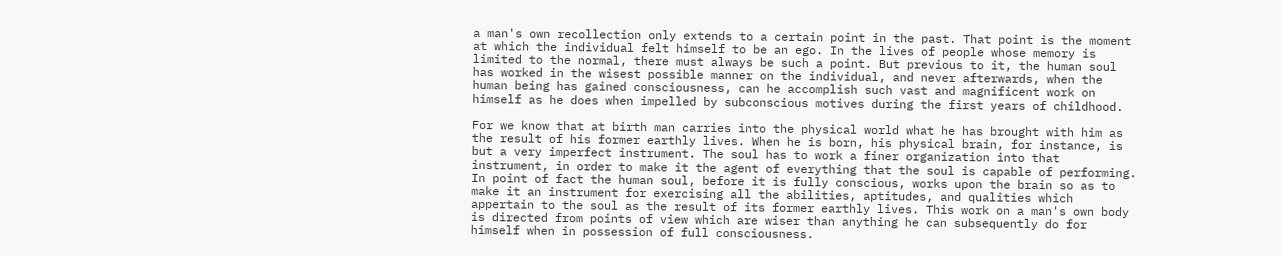a man's own recollection only extends to a certain point in the past. That point is the moment at which the individual felt himself to be an ego. In the lives of people whose memory is limited to the normal, there must always be such a point. But previous to it, the human soul has worked in the wisest possible manner on the individual, and never afterwards, when the human being has gained consciousness, can he accomplish such vast and magnificent work on himself as he does when impelled by subconscious motives during the first years of childhood.

For we know that at birth man carries into the physical world what he has brought with him as the result of his former earthly lives. When he is born, his physical brain, for instance, is but a very imperfect instrument. The soul has to work a finer organization into that instrument, in order to make it the agent of everything that the soul is capable of performing. In point of fact the human soul, before it is fully conscious, works upon the brain so as to make it an instrument for exercising all the abilities, aptitudes, and qualities which appertain to the soul as the result of its former earthly lives. This work on a man's own body is directed from points of view which are wiser than anything he can subsequently do for himself when in possession of full consciousness.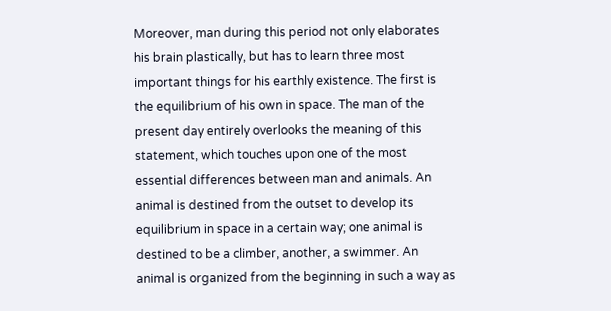Moreover, man during this period not only elaborates his brain plastically, but has to learn three most important things for his earthly existence. The first is the equilibrium of his own in space. The man of the present day entirely overlooks the meaning of this statement, which touches upon one of the most essential differences between man and animals. An animal is destined from the outset to develop its equilibrium in space in a certain way; one animal is destined to be a climber, another, a swimmer. An animal is organized from the beginning in such a way as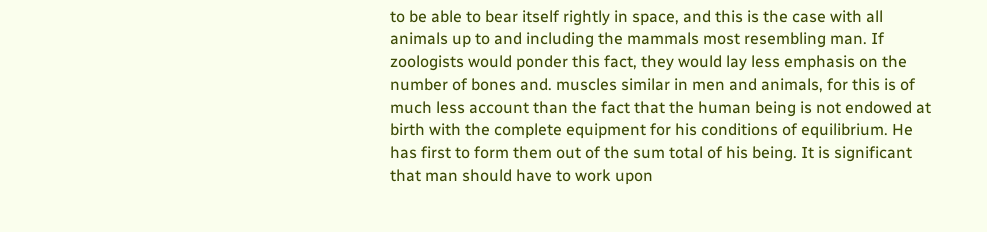to be able to bear itself rightly in space, and this is the case with all animals up to and including the mammals most resembling man. If zoologists would ponder this fact, they would lay less emphasis on the number of bones and. muscles similar in men and animals, for this is of much less account than the fact that the human being is not endowed at birth with the complete equipment for his conditions of equilibrium. He has first to form them out of the sum total of his being. It is significant that man should have to work upon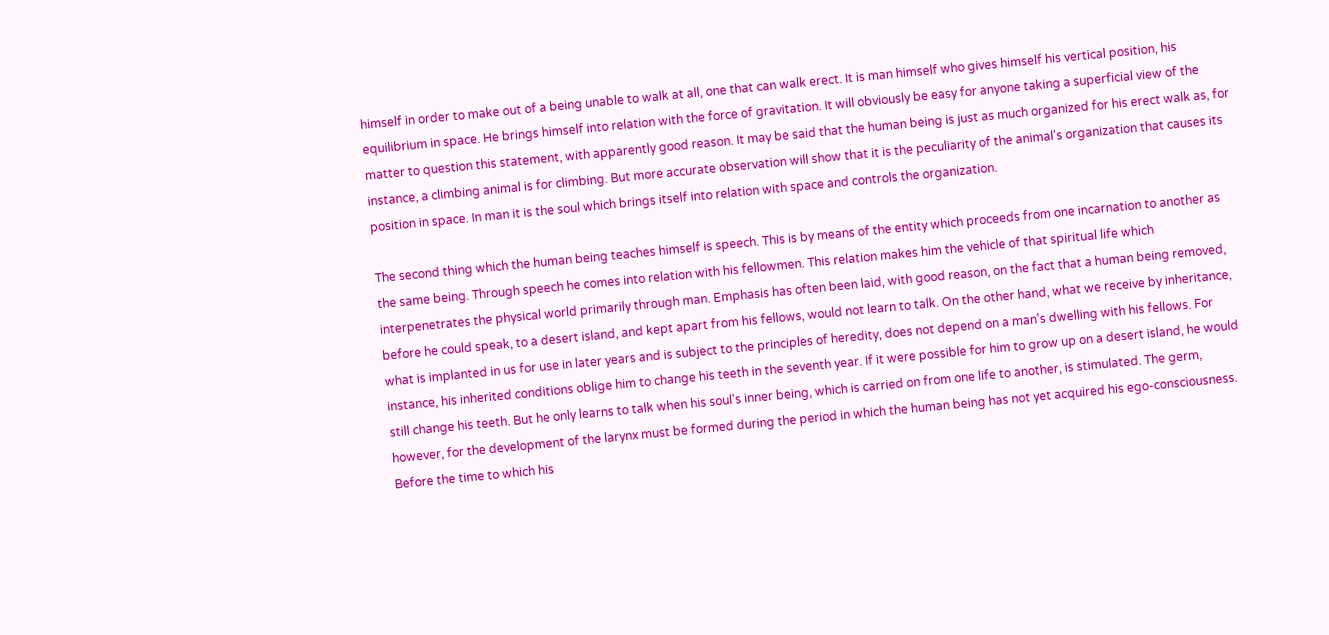himself in order to make out of a being unable to walk at all, one that can walk erect. It is man himself who gives himself his vertical position, his equilibrium in space. He brings himself into relation with the force of gravitation. It will obviously be easy for anyone taking a superficial view of the matter to question this statement, with apparently good reason. It may be said that the human being is just as much organized for his erect walk as, for instance, a climbing animal is for climbing. But more accurate observation will show that it is the peculiarity of the animal's organization that causes its position in space. In man it is the soul which brings itself into relation with space and controls the organization.

The second thing which the human being teaches himself is speech. This is by means of the entity which proceeds from one incarnation to another as the same being. Through speech he comes into relation with his fellowmen. This relation makes him the vehicle of that spiritual life which interpenetrates the physical world primarily through man. Emphasis has often been laid, with good reason, on the fact that a human being removed, before he could speak, to a desert island, and kept apart from his fellows, would not learn to talk. On the other hand, what we receive by inheritance, what is implanted in us for use in later years and is subject to the principles of heredity, does not depend on a man's dwelling with his fellows. For instance, his inherited conditions oblige him to change his teeth in the seventh year. If it were possible for him to grow up on a desert island, he would still change his teeth. But he only learns to talk when his soul's inner being, which is carried on from one life to another, is stimulated. The germ, however, for the development of the larynx must be formed during the period in which the human being has not yet acquired his ego-consciousness. Before the time to which his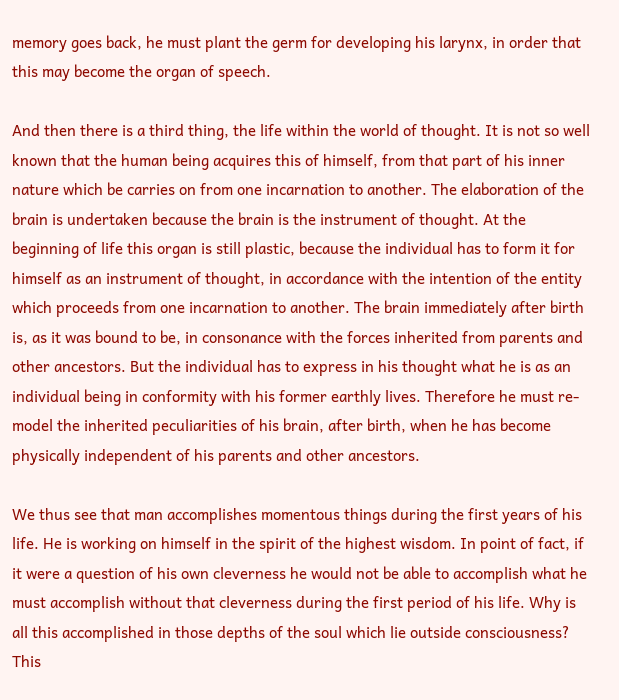memory goes back, he must plant the germ for developing his larynx, in order that this may become the organ of speech.

And then there is a third thing, the life within the world of thought. It is not so well known that the human being acquires this of himself, from that part of his inner nature which be carries on from one incarnation to another. The elaboration of the brain is undertaken because the brain is the instrument of thought. At the beginning of life this organ is still plastic, because the individual has to form it for himself as an instrument of thought, in accordance with the intention of the entity which proceeds from one incarnation to another. The brain immediately after birth is, as it was bound to be, in consonance with the forces inherited from parents and other ancestors. But the individual has to express in his thought what he is as an individual being in conformity with his former earthly lives. Therefore he must re-model the inherited peculiarities of his brain, after birth, when he has become physically independent of his parents and other ancestors.

We thus see that man accomplishes momentous things during the first years of his life. He is working on himself in the spirit of the highest wisdom. In point of fact, if it were a question of his own cleverness he would not be able to accomplish what he must accomplish without that cleverness during the first period of his life. Why is all this accomplished in those depths of the soul which lie outside consciousness? This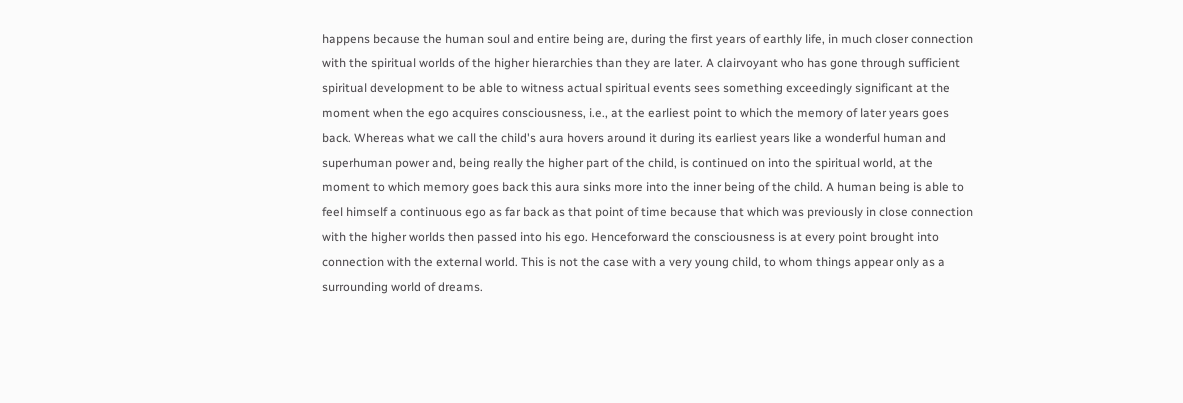happens because the human soul and entire being are, during the first years of earthly life, in much closer connection with the spiritual worlds of the higher hierarchies than they are later. A clairvoyant who has gone through sufficient spiritual development to be able to witness actual spiritual events sees something exceedingly significant at the moment when the ego acquires consciousness, i.e., at the earliest point to which the memory of later years goes back. Whereas what we call the child's aura hovers around it during its earliest years like a wonderful human and superhuman power and, being really the higher part of the child, is continued on into the spiritual world, at the moment to which memory goes back this aura sinks more into the inner being of the child. A human being is able to feel himself a continuous ego as far back as that point of time because that which was previously in close connection with the higher worlds then passed into his ego. Henceforward the consciousness is at every point brought into connection with the external world. This is not the case with a very young child, to whom things appear only as a surrounding world of dreams.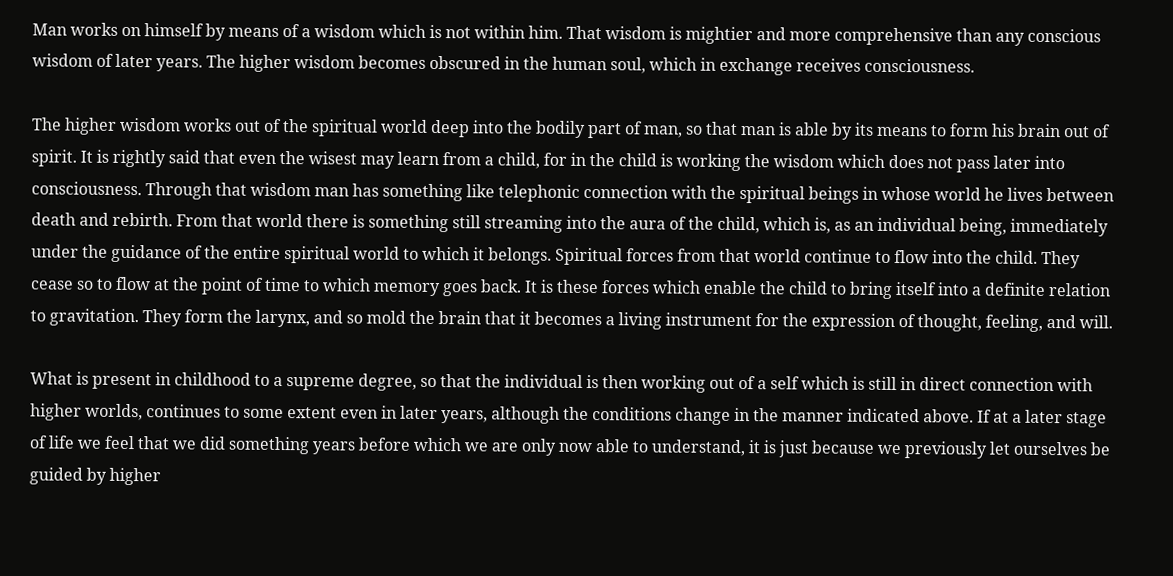Man works on himself by means of a wisdom which is not within him. That wisdom is mightier and more comprehensive than any conscious wisdom of later years. The higher wisdom becomes obscured in the human soul, which in exchange receives consciousness.

The higher wisdom works out of the spiritual world deep into the bodily part of man, so that man is able by its means to form his brain out of spirit. It is rightly said that even the wisest may learn from a child, for in the child is working the wisdom which does not pass later into consciousness. Through that wisdom man has something like telephonic connection with the spiritual beings in whose world he lives between death and rebirth. From that world there is something still streaming into the aura of the child, which is, as an individual being, immediately under the guidance of the entire spiritual world to which it belongs. Spiritual forces from that world continue to flow into the child. They cease so to flow at the point of time to which memory goes back. It is these forces which enable the child to bring itself into a definite relation to gravitation. They form the larynx, and so mold the brain that it becomes a living instrument for the expression of thought, feeling, and will.

What is present in childhood to a supreme degree, so that the individual is then working out of a self which is still in direct connection with higher worlds, continues to some extent even in later years, although the conditions change in the manner indicated above. If at a later stage of life we feel that we did something years before which we are only now able to understand, it is just because we previously let ourselves be guided by higher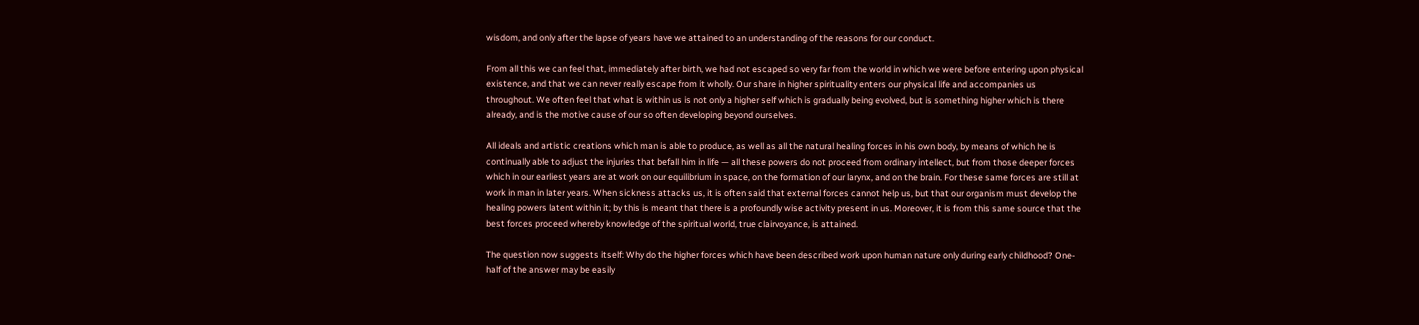wisdom, and only after the lapse of years have we attained to an understanding of the reasons for our conduct.

From all this we can feel that, immediately after birth, we had not escaped so very far from the world in which we were before entering upon physical existence, and that we can never really escape from it wholly. Our share in higher spirituality enters our physical life and accompanies us throughout. We often feel that what is within us is not only a higher self which is gradually being evolved, but is something higher which is there already, and is the motive cause of our so often developing beyond ourselves.

All ideals and artistic creations which man is able to produce, as well as all the natural healing forces in his own body, by means of which he is continually able to adjust the injuries that befall him in life — all these powers do not proceed from ordinary intellect, but from those deeper forces which in our earliest years are at work on our equilibrium in space, on the formation of our larynx, and on the brain. For these same forces are still at work in man in later years. When sickness attacks us, it is often said that external forces cannot help us, but that our organism must develop the healing powers latent within it; by this is meant that there is a profoundly wise activity present in us. Moreover, it is from this same source that the best forces proceed whereby knowledge of the spiritual world, true clairvoyance, is attained.

The question now suggests itself: Why do the higher forces which have been described work upon human nature only during early childhood? One-half of the answer may be easily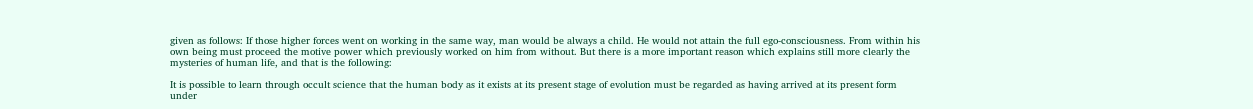given as follows: If those higher forces went on working in the same way, man would be always a child. He would not attain the full ego-consciousness. From within his own being must proceed the motive power which previously worked on him from without. But there is a more important reason which explains still more clearly the mysteries of human life, and that is the following:

It is possible to learn through occult science that the human body as it exists at its present stage of evolution must be regarded as having arrived at its present form under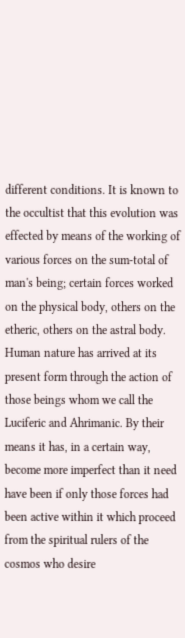different conditions. It is known to the occultist that this evolution was effected by means of the working of various forces on the sum-total of man's being; certain forces worked on the physical body, others on the etheric, others on the astral body. Human nature has arrived at its present form through the action of those beings whom we call the Luciferic and Ahrimanic. By their means it has, in a certain way, become more imperfect than it need have been if only those forces had been active within it which proceed from the spiritual rulers of the cosmos who desire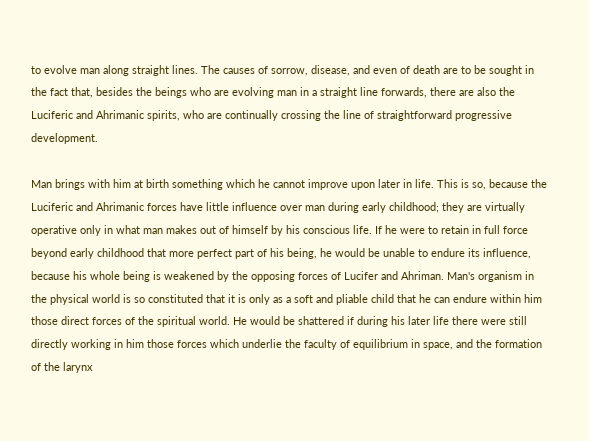to evolve man along straight lines. The causes of sorrow, disease, and even of death are to be sought in the fact that, besides the beings who are evolving man in a straight line forwards, there are also the Luciferic and Ahrimanic spirits, who are continually crossing the line of straightforward progressive development.

Man brings with him at birth something which he cannot improve upon later in life. This is so, because the Luciferic and Ahrimanic forces have little influence over man during early childhood; they are virtually operative only in what man makes out of himself by his conscious life. If he were to retain in full force beyond early childhood that more perfect part of his being, he would be unable to endure its influence, because his whole being is weakened by the opposing forces of Lucifer and Ahriman. Man's organism in the physical world is so constituted that it is only as a soft and pliable child that he can endure within him those direct forces of the spiritual world. He would be shattered if during his later life there were still directly working in him those forces which underlie the faculty of equilibrium in space, and the formation of the larynx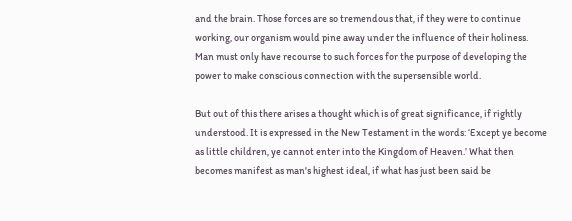and the brain. Those forces are so tremendous that, if they were to continue working, our organism would pine away under the influence of their holiness. Man must only have recourse to such forces for the purpose of developing the power to make conscious connection with the supersensible world.

But out of this there arises a thought which is of great significance, if rightly understood. It is expressed in the New Testament in the words: ‘Except ye become as little children, ye cannot enter into the Kingdom of Heaven.’ What then becomes manifest as man's highest ideal, if what has just been said be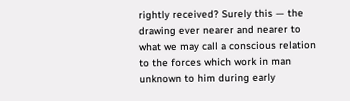rightly received? Surely this — the drawing ever nearer and nearer to what we may call a conscious relation to the forces which work in man unknown to him during early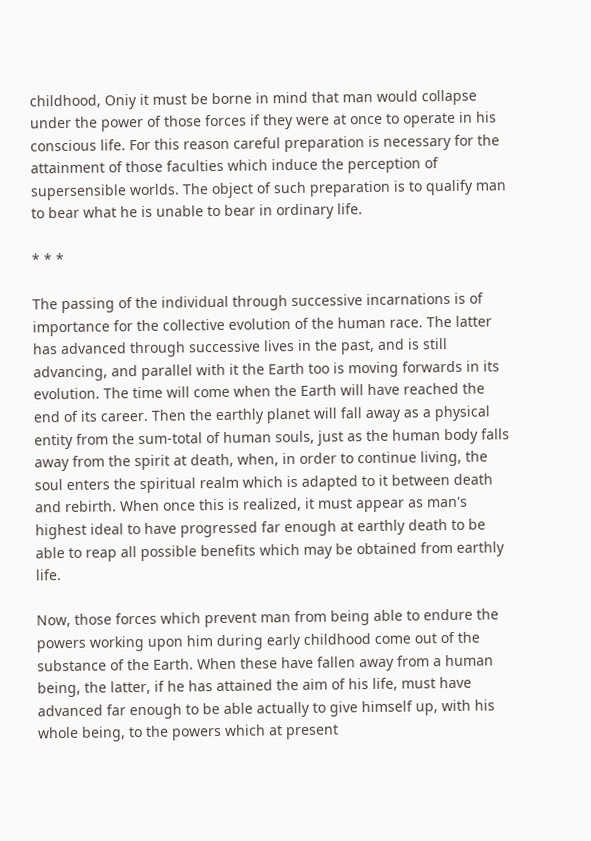childhood, Oniy it must be borne in mind that man would collapse under the power of those forces if they were at once to operate in his conscious life. For this reason careful preparation is necessary for the attainment of those faculties which induce the perception of supersensible worlds. The object of such preparation is to qualify man to bear what he is unable to bear in ordinary life.

* * *

The passing of the individual through successive incarnations is of importance for the collective evolution of the human race. The latter has advanced through successive lives in the past, and is still advancing, and parallel with it the Earth too is moving forwards in its evolution. The time will come when the Earth will have reached the end of its career. Then the earthly planet will fall away as a physical entity from the sum-total of human souls, just as the human body falls away from the spirit at death, when, in order to continue living, the soul enters the spiritual realm which is adapted to it between death and rebirth. When once this is realized, it must appear as man's highest ideal to have progressed far enough at earthly death to be able to reap all possible benefits which may be obtained from earthly life.

Now, those forces which prevent man from being able to endure the powers working upon him during early childhood come out of the substance of the Earth. When these have fallen away from a human being, the latter, if he has attained the aim of his life, must have advanced far enough to be able actually to give himself up, with his whole being, to the powers which at present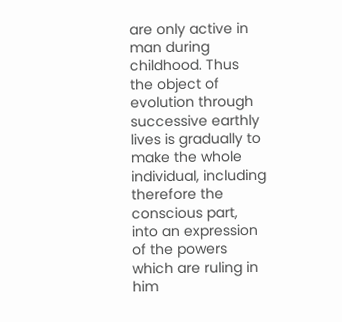are only active in man during childhood. Thus the object of evolution through successive earthly lives is gradually to make the whole individual, including therefore the conscious part, into an expression of the powers which are ruling in him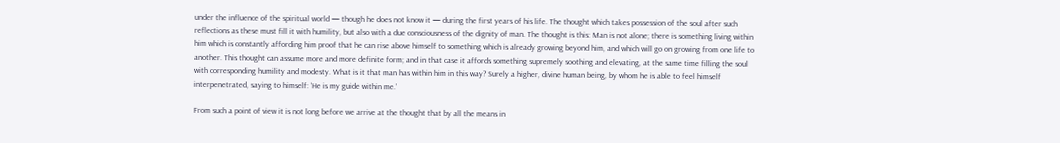under the influence of the spiritual world — though he does not know it — during the first years of his life. The thought which takes possession of the soul after such reflections as these must fill it with humility, but also with a due consciousness of the dignity of man. The thought is this: Man is not alone; there is something living within him which is constantly affording him proof that he can rise above himself to something which is already growing beyond him, and which will go on growing from one life to another. This thought can assume more and more definite form; and in that case it affords something supremely soothing and elevating, at the same time filling the soul with corresponding humility and modesty. What is it that man has within him in this way? Surely a higher, divine human being, by whom he is able to feel himself interpenetrated, saying to himself: ‘He is my guide within me.’

From such a point of view it is not long before we arrive at the thought that by all the means in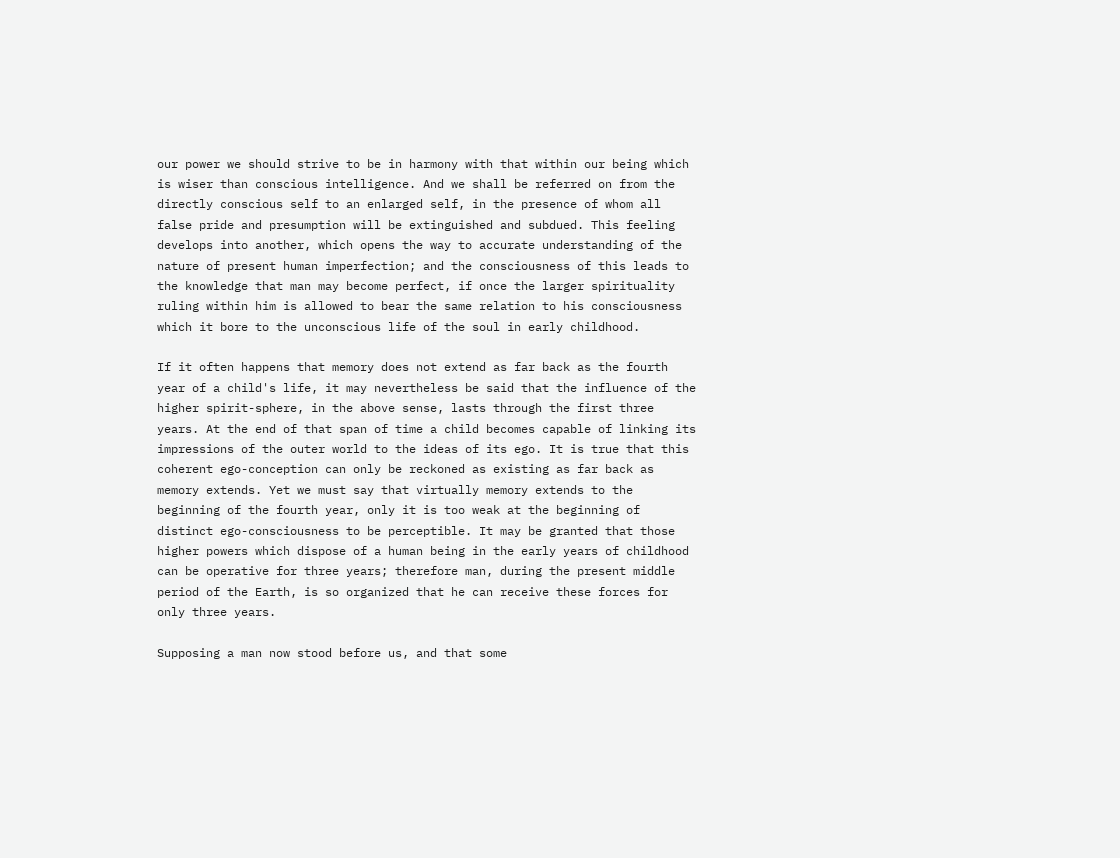our power we should strive to be in harmony with that within our being which is wiser than conscious intelligence. And we shall be referred on from the directly conscious self to an enlarged self, in the presence of whom all false pride and presumption will be extinguished and subdued. This feeling develops into another, which opens the way to accurate understanding of the nature of present human imperfection; and the consciousness of this leads to the knowledge that man may become perfect, if once the larger spirituality ruling within him is allowed to bear the same relation to his consciousness which it bore to the unconscious life of the soul in early childhood.

If it often happens that memory does not extend as far back as the fourth year of a child's life, it may nevertheless be said that the influence of the higher spirit-sphere, in the above sense, lasts through the first three years. At the end of that span of time a child becomes capable of linking its impressions of the outer world to the ideas of its ego. It is true that this coherent ego-conception can only be reckoned as existing as far back as memory extends. Yet we must say that virtually memory extends to the beginning of the fourth year, only it is too weak at the beginning of distinct ego-consciousness to be perceptible. It may be granted that those higher powers which dispose of a human being in the early years of childhood can be operative for three years; therefore man, during the present middle period of the Earth, is so organized that he can receive these forces for only three years.

Supposing a man now stood before us, and that some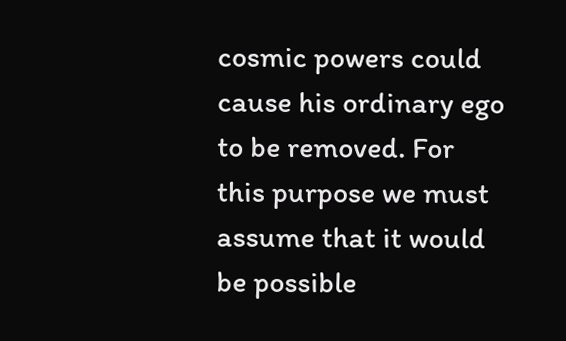cosmic powers could cause his ordinary ego to be removed. For this purpose we must assume that it would be possible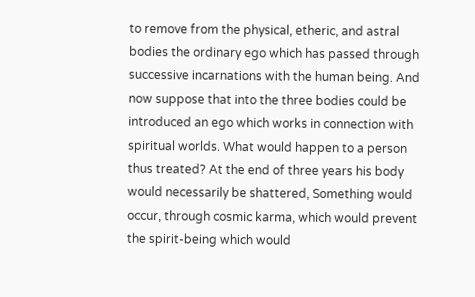to remove from the physical, etheric, and astral bodies the ordinary ego which has passed through successive incarnations with the human being. And now suppose that into the three bodies could be introduced an ego which works in connection with spiritual worlds. What would happen to a person thus treated? At the end of three years his body would necessarily be shattered, Something would occur, through cosmic karma, which would prevent the spirit-being which would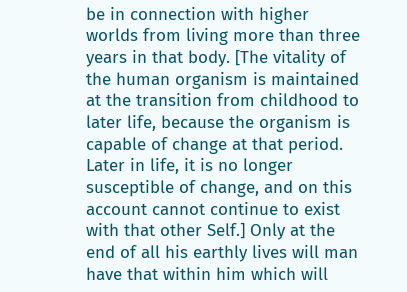be in connection with higher worlds from living more than three years in that body. [The vitality of the human organism is maintained at the transition from childhood to later life, because the organism is capable of change at that period. Later in life, it is no longer susceptible of change, and on this account cannot continue to exist with that other Self.] Only at the end of all his earthly lives will man have that within him which will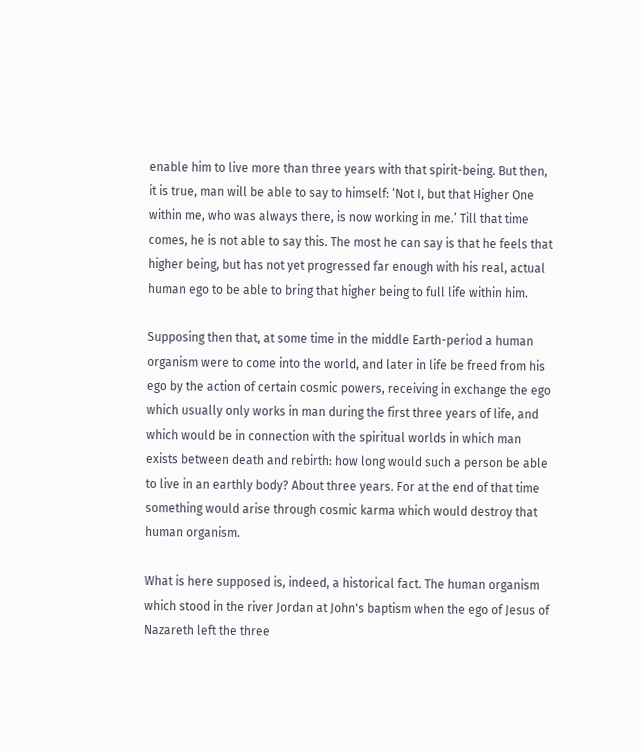enable him to live more than three years with that spirit-being. But then, it is true, man will be able to say to himself: ‘Not I, but that Higher One within me, who was always there, is now working in me.’ Till that time comes, he is not able to say this. The most he can say is that he feels that higher being, but has not yet progressed far enough with his real, actual human ego to be able to bring that higher being to full life within him.

Supposing then that, at some time in the middle Earth-period a human organism were to come into the world, and later in life be freed from his ego by the action of certain cosmic powers, receiving in exchange the ego which usually only works in man during the first three years of life, and which would be in connection with the spiritual worlds in which man exists between death and rebirth: how long would such a person be able to live in an earthly body? About three years. For at the end of that time something would arise through cosmic karma which would destroy that human organism.

What is here supposed is, indeed, a historical fact. The human organism which stood in the river Jordan at John's baptism when the ego of Jesus of Nazareth left the three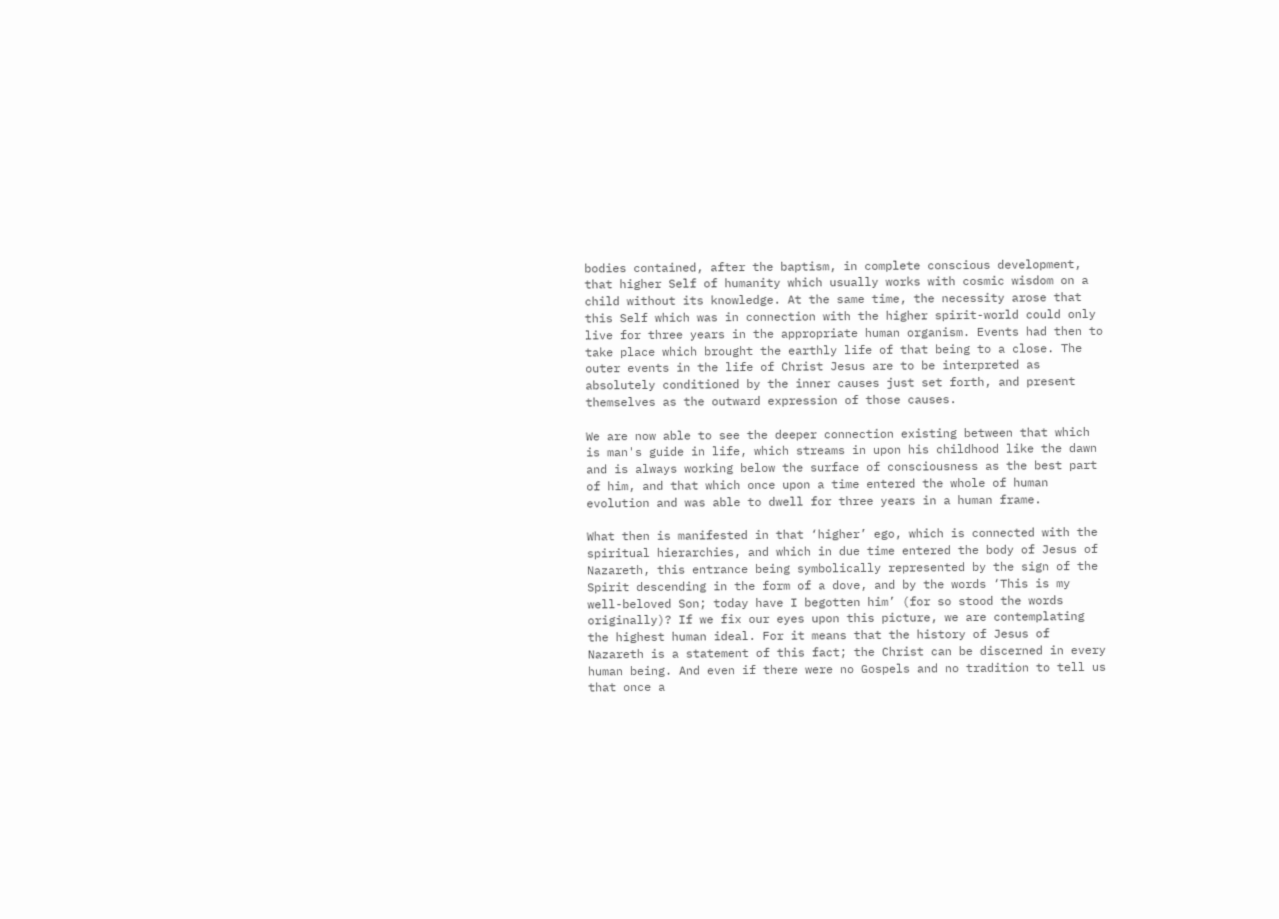bodies contained, after the baptism, in complete conscious development, that higher Self of humanity which usually works with cosmic wisdom on a child without its knowledge. At the same time, the necessity arose that this Self which was in connection with the higher spirit-world could only live for three years in the appropriate human organism. Events had then to take place which brought the earthly life of that being to a close. The outer events in the life of Christ Jesus are to be interpreted as absolutely conditioned by the inner causes just set forth, and present themselves as the outward expression of those causes.

We are now able to see the deeper connection existing between that which is man's guide in life, which streams in upon his childhood like the dawn and is always working below the surface of consciousness as the best part of him, and that which once upon a time entered the whole of human evolution and was able to dwell for three years in a human frame.

What then is manifested in that ‘higher’ ego, which is connected with the spiritual hierarchies, and which in due time entered the body of Jesus of Nazareth, this entrance being symbolically represented by the sign of the Spirit descending in the form of a dove, and by the words ‘This is my well-beloved Son; today have I begotten him’ (for so stood the words originally)? If we fix our eyes upon this picture, we are contemplating the highest human ideal. For it means that the history of Jesus of Nazareth is a statement of this fact; the Christ can be discerned in every human being. And even if there were no Gospels and no tradition to tell us that once a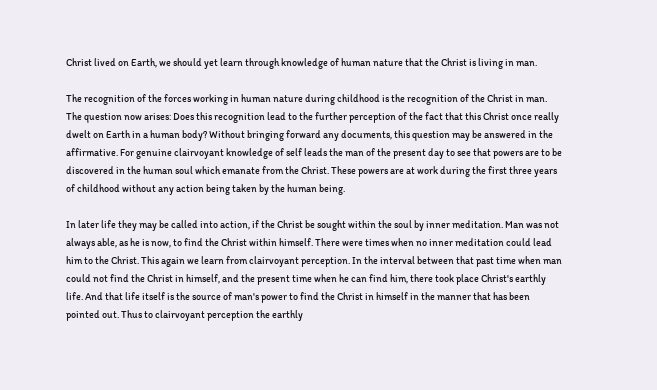Christ lived on Earth, we should yet learn through knowledge of human nature that the Christ is living in man.

The recognition of the forces working in human nature during childhood is the recognition of the Christ in man. The question now arises: Does this recognition lead to the further perception of the fact that this Christ once really dwelt on Earth in a human body? Without bringing forward any documents, this question may be answered in the affirmative. For genuine clairvoyant knowledge of self leads the man of the present day to see that powers are to be discovered in the human soul which emanate from the Christ. These powers are at work during the first three years of childhood without any action being taken by the human being.

In later life they may be called into action, if the Christ be sought within the soul by inner meditation. Man was not always able, as he is now, to find the Christ within himself. There were times when no inner meditation could lead him to the Christ. This again we learn from clairvoyant perception. In the interval between that past time when man could not find the Christ in himself, and the present time when he can find him, there took place Christ's earthly life. And that life itself is the source of man's power to find the Christ in himself in the manner that has been pointed out. Thus to clairvoyant perception the earthly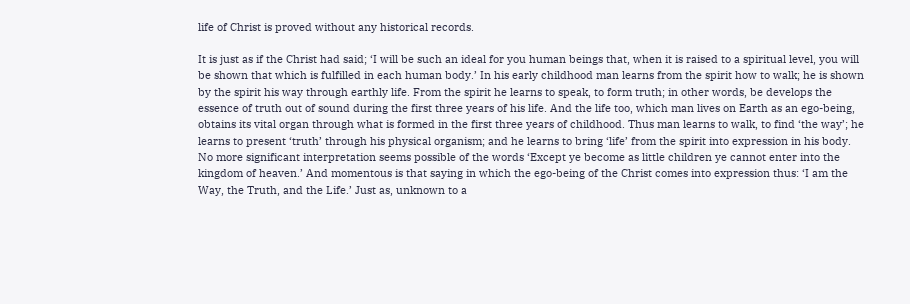life of Christ is proved without any historical records.

It is just as if the Christ had said; ‘I will be such an ideal for you human beings that, when it is raised to a spiritual level, you will be shown that which is fulfilled in each human body.’ In his early childhood man learns from the spirit how to walk; he is shown by the spirit his way through earthly life. From the spirit he learns to speak, to form truth; in other words, be develops the essence of truth out of sound during the first three years of his life. And the life too, which man lives on Earth as an ego-being, obtains its vital organ through what is formed in the first three years of childhood. Thus man learns to walk, to find ‘the way’; he learns to present ‘truth’ through his physical organism; and he learns to bring ‘life’ from the spirit into expression in his body. No more significant interpretation seems possible of the words ‘Except ye become as little children ye cannot enter into the kingdom of heaven.’ And momentous is that saying in which the ego-being of the Christ comes into expression thus: ‘I am the Way, the Truth, and the Life.’ Just as, unknown to a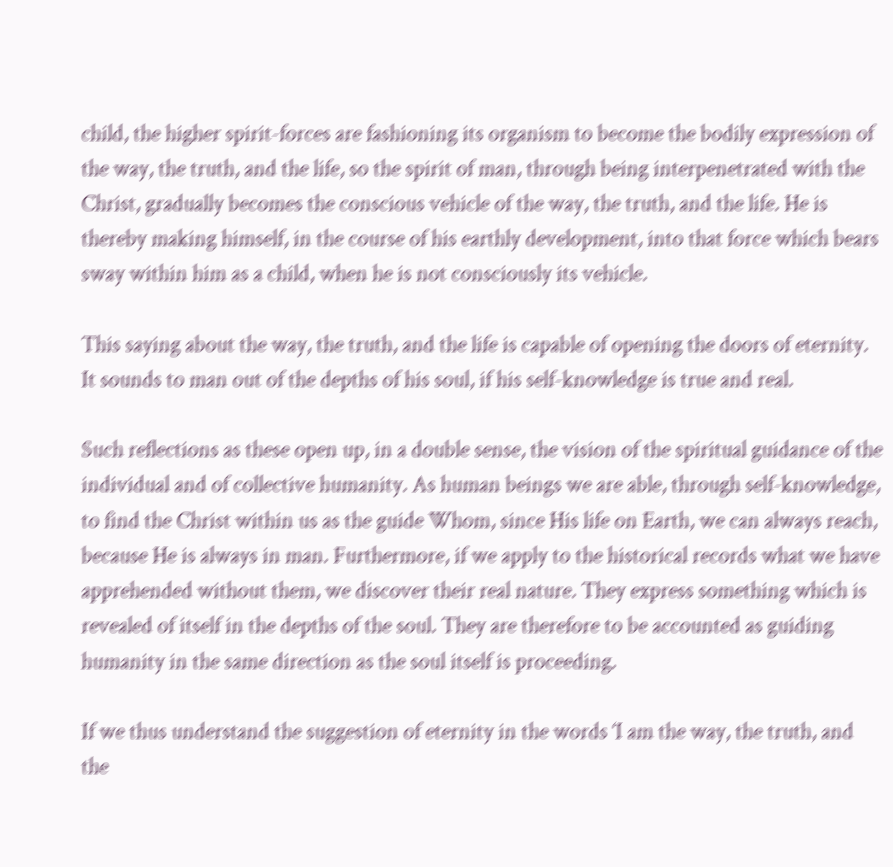child, the higher spirit-forces are fashioning its organism to become the bodily expression of the way, the truth, and the life, so the spirit of man, through being interpenetrated with the Christ, gradually becomes the conscious vehicle of the way, the truth, and the life. He is thereby making himself, in the course of his earthly development, into that force which bears sway within him as a child, when he is not consciously its vehicle.

This saying about the way, the truth, and the life is capable of opening the doors of eternity. It sounds to man out of the depths of his soul, if his self-knowledge is true and real.

Such reflections as these open up, in a double sense, the vision of the spiritual guidance of the individual and of collective humanity. As human beings we are able, through self-knowledge, to find the Christ within us as the guide Whom, since His life on Earth, we can always reach, because He is always in man. Furthermore, if we apply to the historical records what we have apprehended without them, we discover their real nature. They express something which is revealed of itself in the depths of the soul. They are therefore to be accounted as guiding humanity in the same direction as the soul itself is proceeding.

If we thus understand the suggestion of eternity in the words ‘I am the way, the truth, and the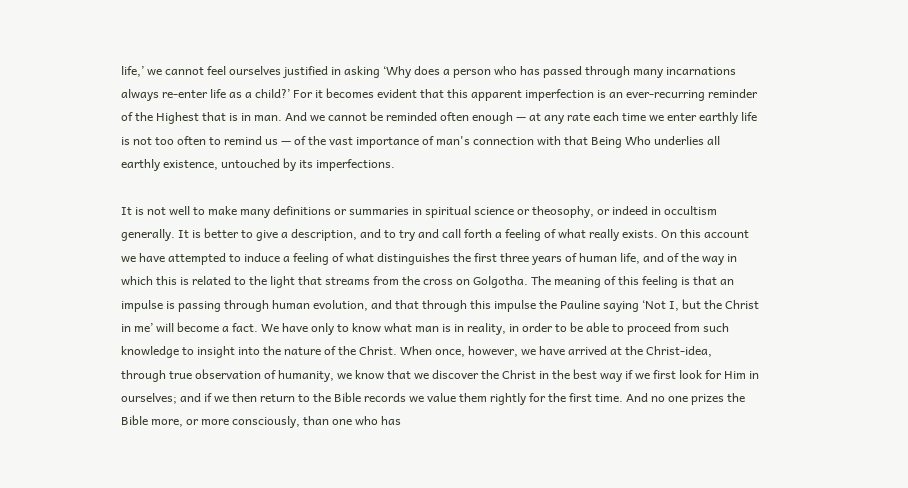life,’ we cannot feel ourselves justified in asking ‘Why does a person who has passed through many incarnations always re-enter life as a child?’ For it becomes evident that this apparent imperfection is an ever-recurring reminder of the Highest that is in man. And we cannot be reminded often enough — at any rate each time we enter earthly life is not too often to remind us — of the vast importance of man's connection with that Being Who underlies all earthly existence, untouched by its imperfections.

It is not well to make many definitions or summaries in spiritual science or theosophy, or indeed in occultism generally. It is better to give a description, and to try and call forth a feeling of what really exists. On this account we have attempted to induce a feeling of what distinguishes the first three years of human life, and of the way in which this is related to the light that streams from the cross on Golgotha. The meaning of this feeling is that an impulse is passing through human evolution, and that through this impulse the Pauline saying ‘Not I, but the Christ in me’ will become a fact. We have only to know what man is in reality, in order to be able to proceed from such knowledge to insight into the nature of the Christ. When once, however, we have arrived at the Christ-idea, through true observation of humanity, we know that we discover the Christ in the best way if we first look for Him in ourselves; and if we then return to the Bible records we value them rightly for the first time. And no one prizes the Bible more, or more consciously, than one who has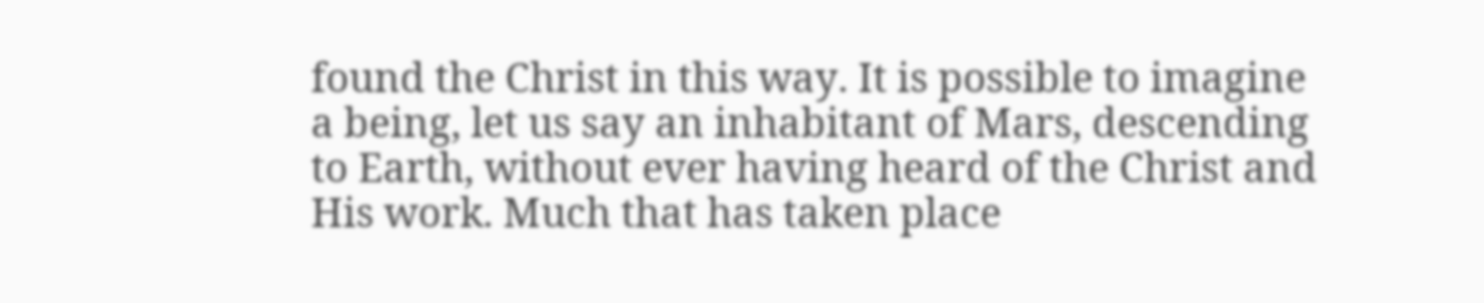found the Christ in this way. It is possible to imagine a being, let us say an inhabitant of Mars, descending to Earth, without ever having heard of the Christ and His work. Much that has taken place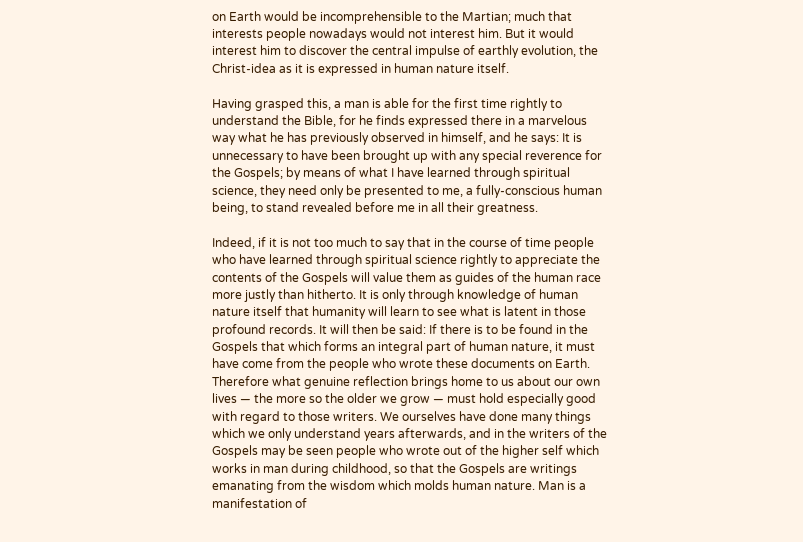on Earth would be incomprehensible to the Martian; much that interests people nowadays would not interest him. But it would interest him to discover the central impulse of earthly evolution, the Christ-idea as it is expressed in human nature itself.

Having grasped this, a man is able for the first time rightly to understand the Bible, for he finds expressed there in a marvelous way what he has previously observed in himself, and he says: It is unnecessary to have been brought up with any special reverence for the Gospels; by means of what I have learned through spiritual science, they need only be presented to me, a fully-conscious human being, to stand revealed before me in all their greatness.

Indeed, if it is not too much to say that in the course of time people who have learned through spiritual science rightly to appreciate the contents of the Gospels will value them as guides of the human race more justly than hitherto. It is only through knowledge of human nature itself that humanity will learn to see what is latent in those profound records. It will then be said: If there is to be found in the Gospels that which forms an integral part of human nature, it must have come from the people who wrote these documents on Earth. Therefore what genuine reflection brings home to us about our own lives — the more so the older we grow — must hold especially good with regard to those writers. We ourselves have done many things which we only understand years afterwards, and in the writers of the Gospels may be seen people who wrote out of the higher self which works in man during childhood, so that the Gospels are writings emanating from the wisdom which molds human nature. Man is a manifestation of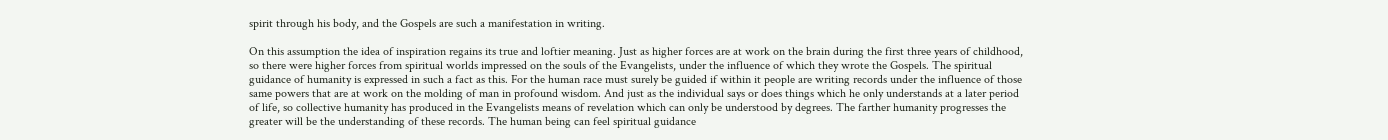spirit through his body, and the Gospels are such a manifestation in writing.

On this assumption the idea of inspiration regains its true and loftier meaning. Just as higher forces are at work on the brain during the first three years of childhood, so there were higher forces from spiritual worlds impressed on the souls of the Evangelists, under the influence of which they wrote the Gospels. The spiritual guidance of humanity is expressed in such a fact as this. For the human race must surely be guided if within it people are writing records under the influence of those same powers that are at work on the molding of man in profound wisdom. And just as the individual says or does things which he only understands at a later period of life, so collective humanity has produced in the Evangelists means of revelation which can only be understood by degrees. The farther humanity progresses the greater will be the understanding of these records. The human being can feel spiritual guidance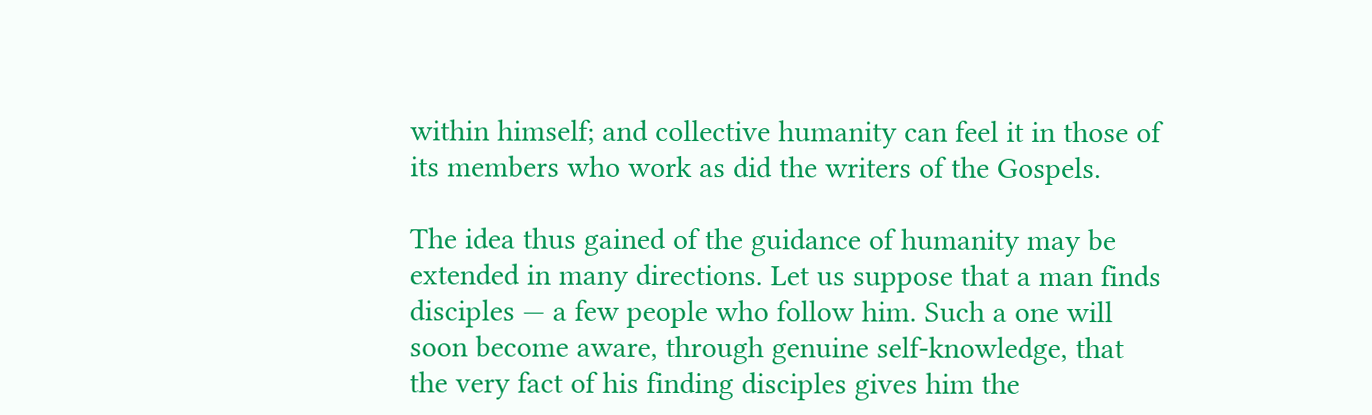within himself; and collective humanity can feel it in those of its members who work as did the writers of the Gospels.

The idea thus gained of the guidance of humanity may be extended in many directions. Let us suppose that a man finds disciples — a few people who follow him. Such a one will soon become aware, through genuine self-knowledge, that the very fact of his finding disciples gives him the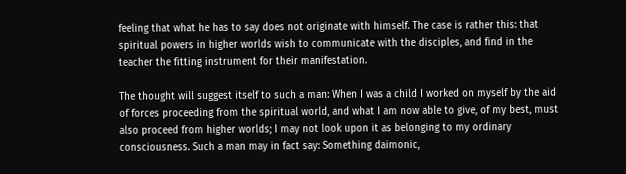feeling that what he has to say does not originate with himself. The case is rather this: that spiritual powers in higher worlds wish to communicate with the disciples, and find in the teacher the fitting instrument for their manifestation.

The thought will suggest itself to such a man: When I was a child I worked on myself by the aid of forces proceeding from the spiritual world, and what I am now able to give, of my best, must also proceed from higher worlds; I may not look upon it as belonging to my ordinary consciousness. Such a man may in fact say: Something daimonic,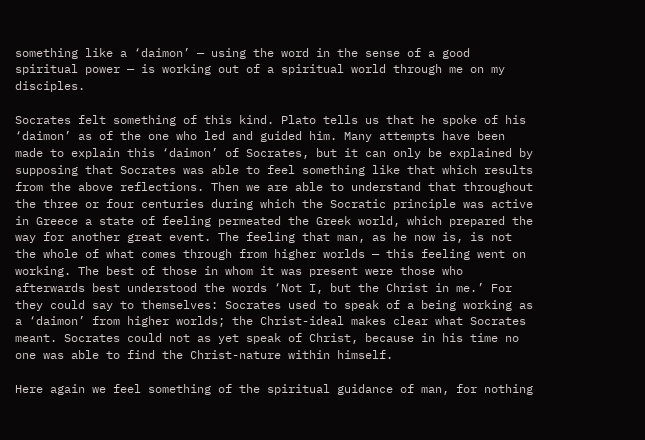something like a ‘daimon’ — using the word in the sense of a good spiritual power — is working out of a spiritual world through me on my disciples.

Socrates felt something of this kind. Plato tells us that he spoke of his ‘daimon’ as of the one who led and guided him. Many attempts have been made to explain this ‘daimon’ of Socrates, but it can only be explained by supposing that Socrates was able to feel something like that which results from the above reflections. Then we are able to understand that throughout the three or four centuries during which the Socratic principle was active in Greece a state of feeling permeated the Greek world, which prepared the way for another great event. The feeling that man, as he now is, is not the whole of what comes through from higher worlds — this feeling went on working. The best of those in whom it was present were those who afterwards best understood the words ‘Not I, but the Christ in me.’ For they could say to themselves: Socrates used to speak of a being working as a ‘daimon’ from higher worlds; the Christ-ideal makes clear what Socrates meant. Socrates could not as yet speak of Christ, because in his time no one was able to find the Christ-nature within himself.

Here again we feel something of the spiritual guidance of man, for nothing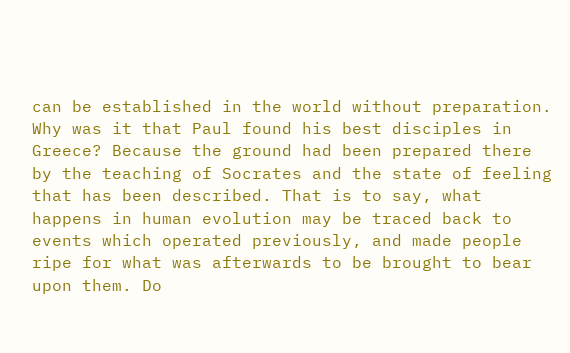can be established in the world without preparation. Why was it that Paul found his best disciples in Greece? Because the ground had been prepared there by the teaching of Socrates and the state of feeling that has been described. That is to say, what happens in human evolution may be traced back to events which operated previously, and made people ripe for what was afterwards to be brought to bear upon them. Do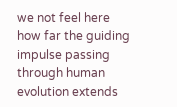we not feel here how far the guiding impulse passing through human evolution extends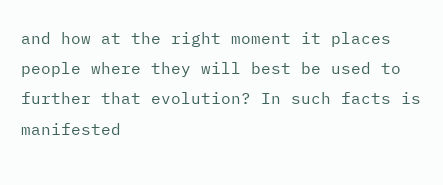and how at the right moment it places people where they will best be used to further that evolution? In such facts is manifested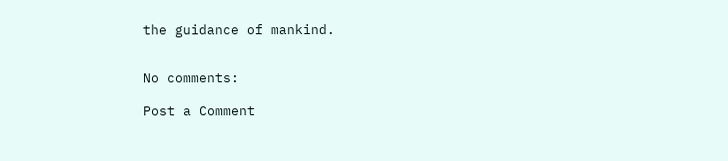the guidance of mankind.


No comments:

Post a Comment